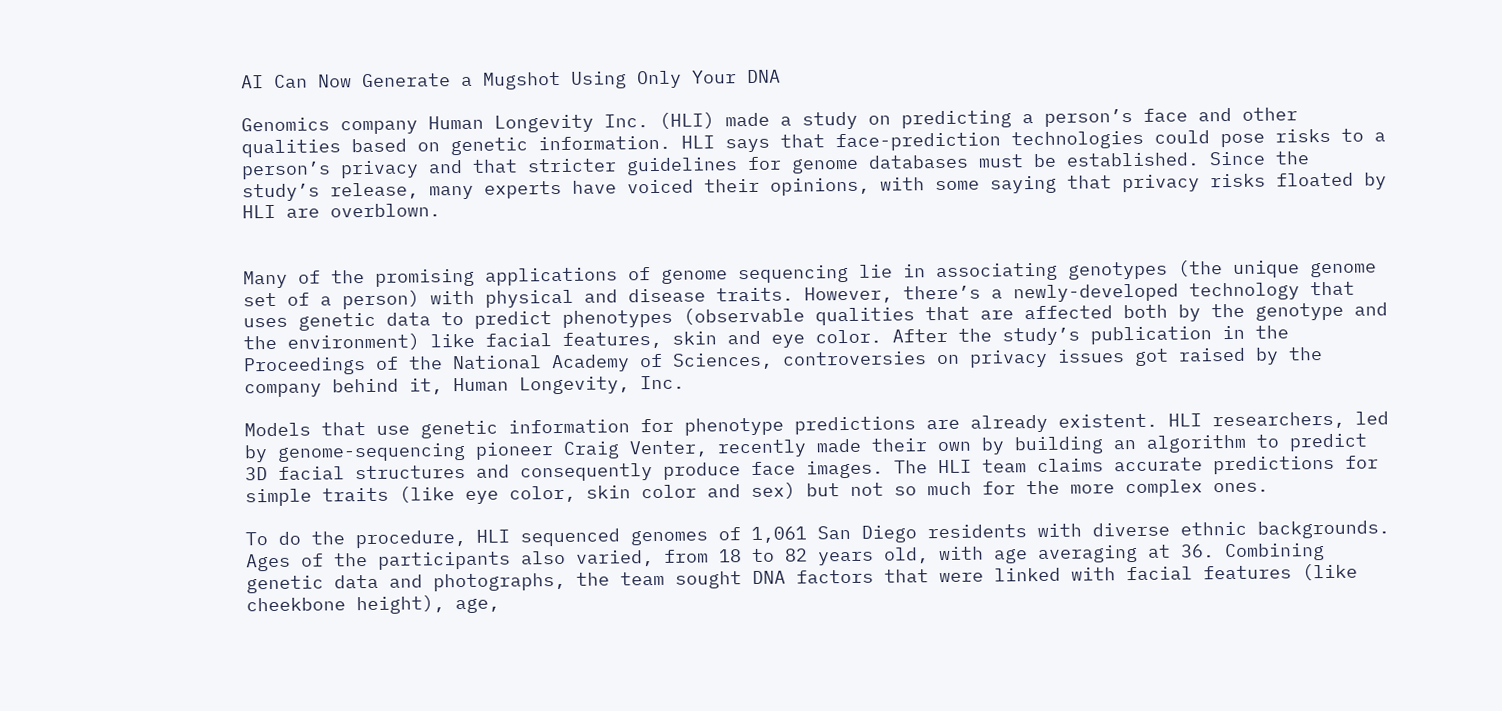AI Can Now Generate a Mugshot Using Only Your DNA

Genomics company Human Longevity Inc. (HLI) made a study on predicting a person’s face and other qualities based on genetic information. HLI says that face-prediction technologies could pose risks to a person’s privacy and that stricter guidelines for genome databases must be established. Since the study’s release, many experts have voiced their opinions, with some saying that privacy risks floated by HLI are overblown.


Many of the promising applications of genome sequencing lie in associating genotypes (the unique genome set of a person) with physical and disease traits. However, there’s a newly-developed technology that uses genetic data to predict phenotypes (observable qualities that are affected both by the genotype and the environment) like facial features, skin and eye color. After the study’s publication in the Proceedings of the National Academy of Sciences, controversies on privacy issues got raised by the company behind it, Human Longevity, Inc.

Models that use genetic information for phenotype predictions are already existent. HLI researchers, led by genome-sequencing pioneer Craig Venter, recently made their own by building an algorithm to predict 3D facial structures and consequently produce face images. The HLI team claims accurate predictions for simple traits (like eye color, skin color and sex) but not so much for the more complex ones.

To do the procedure, HLI sequenced genomes of 1,061 San Diego residents with diverse ethnic backgrounds. Ages of the participants also varied, from 18 to 82 years old, with age averaging at 36. Combining genetic data and photographs, the team sought DNA factors that were linked with facial features (like cheekbone height), age,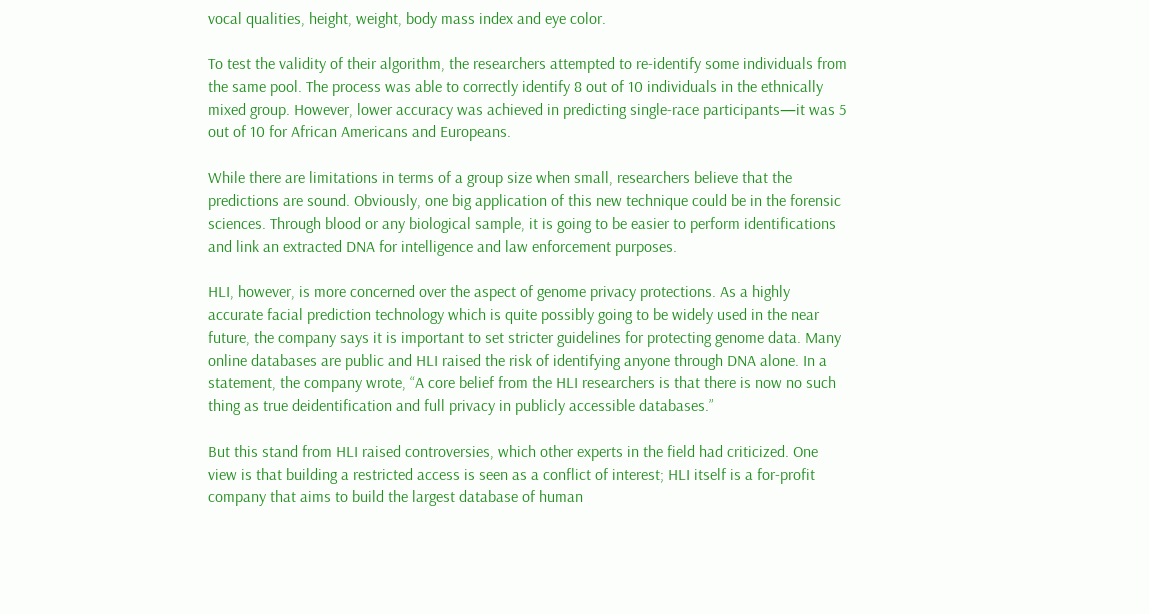vocal qualities, height, weight, body mass index and eye color.

To test the validity of their algorithm, the researchers attempted to re-identify some individuals from the same pool. The process was able to correctly identify 8 out of 10 individuals in the ethnically mixed group. However, lower accuracy was achieved in predicting single-race participants—it was 5 out of 10 for African Americans and Europeans.

While there are limitations in terms of a group size when small, researchers believe that the predictions are sound. Obviously, one big application of this new technique could be in the forensic sciences. Through blood or any biological sample, it is going to be easier to perform identifications and link an extracted DNA for intelligence and law enforcement purposes.

HLI, however, is more concerned over the aspect of genome privacy protections. As a highly accurate facial prediction technology which is quite possibly going to be widely used in the near future, the company says it is important to set stricter guidelines for protecting genome data. Many online databases are public and HLI raised the risk of identifying anyone through DNA alone. In a statement, the company wrote, “A core belief from the HLI researchers is that there is now no such thing as true deidentification and full privacy in publicly accessible databases.”

But this stand from HLI raised controversies, which other experts in the field had criticized. One view is that building a restricted access is seen as a conflict of interest; HLI itself is a for-profit company that aims to build the largest database of human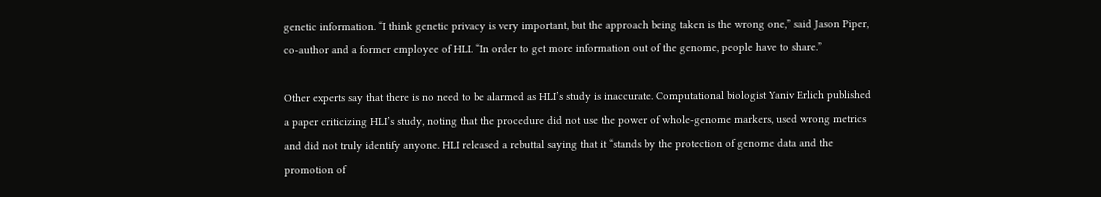genetic information. “I think genetic privacy is very important, but the approach being taken is the wrong one,” said Jason Piper, co-author and a former employee of HLI. “In order to get more information out of the genome, people have to share.”

Other experts say that there is no need to be alarmed as HLI’s study is inaccurate. Computational biologist Yaniv Erlich published a paper criticizing HLI’s study, noting that the procedure did not use the power of whole-genome markers, used wrong metrics and did not truly identify anyone. HLI released a rebuttal saying that it “stands by the protection of genome data and the promotion of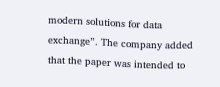modern solutions for data exchange”. The company added that the paper was intended to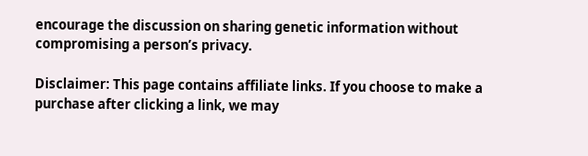encourage the discussion on sharing genetic information without compromising a person’s privacy.

Disclaimer: This page contains affiliate links. If you choose to make a purchase after clicking a link, we may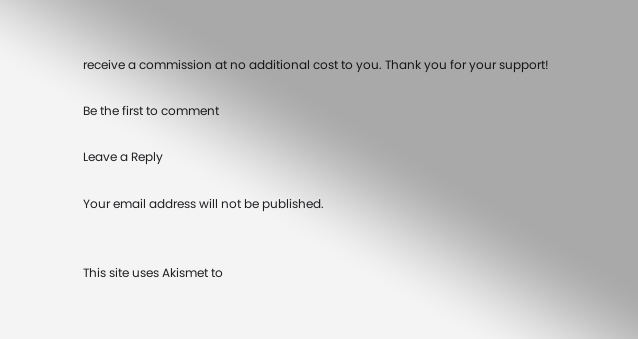receive a commission at no additional cost to you. Thank you for your support!

Be the first to comment

Leave a Reply

Your email address will not be published.


This site uses Akismet to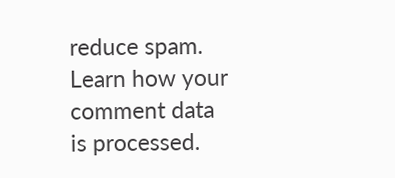reduce spam. Learn how your comment data is processed.